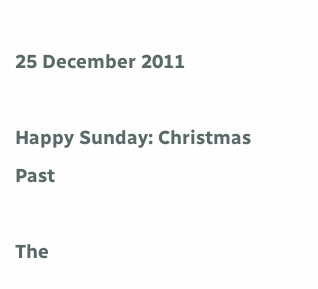25 December 2011

Happy Sunday: Christmas Past

The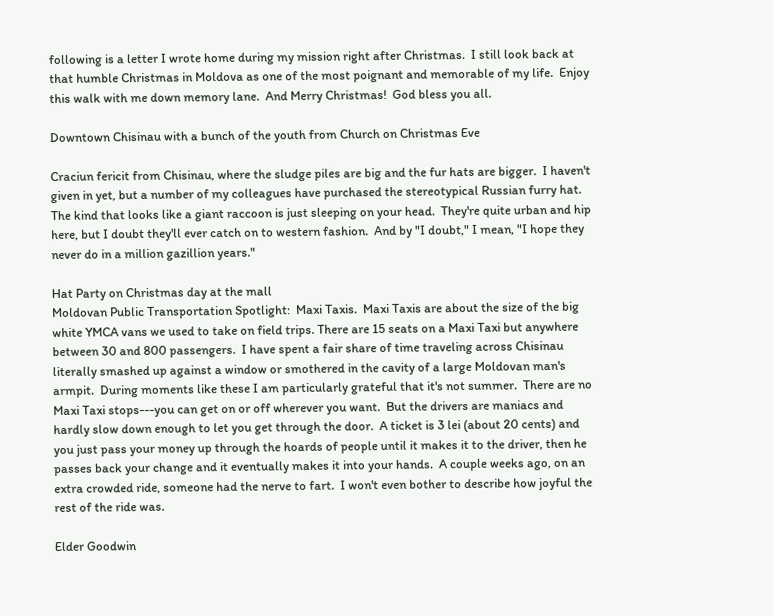following is a letter I wrote home during my mission right after Christmas.  I still look back at that humble Christmas in Moldova as one of the most poignant and memorable of my life.  Enjoy this walk with me down memory lane.  And Merry Christmas!  God bless you all.

Downtown Chisinau with a bunch of the youth from Church on Christmas Eve

Craciun fericit from Chisinau, where the sludge piles are big and the fur hats are bigger.  I haven't given in yet, but a number of my colleagues have purchased the stereotypical Russian furry hat.  The kind that looks like a giant raccoon is just sleeping on your head.  They're quite urban and hip here, but I doubt they'll ever catch on to western fashion.  And by "I doubt," I mean, "I hope they never do in a million gazillion years."

Hat Party on Christmas day at the mall
Moldovan Public Transportation Spotlight:  Maxi Taxis.  Maxi Taxis are about the size of the big white YMCA vans we used to take on field trips. There are 15 seats on a Maxi Taxi but anywhere between 30 and 800 passengers.  I have spent a fair share of time traveling across Chisinau literally smashed up against a window or smothered in the cavity of a large Moldovan man's armpit.  During moments like these I am particularly grateful that it's not summer.  There are no Maxi Taxi stops---you can get on or off wherever you want.  But the drivers are maniacs and hardly slow down enough to let you get through the door.  A ticket is 3 lei (about 20 cents) and you just pass your money up through the hoards of people until it makes it to the driver, then he passes back your change and it eventually makes it into your hands.  A couple weeks ago, on an extra crowded ride, someone had the nerve to fart.  I won't even bother to describe how joyful the rest of the ride was.

Elder Goodwin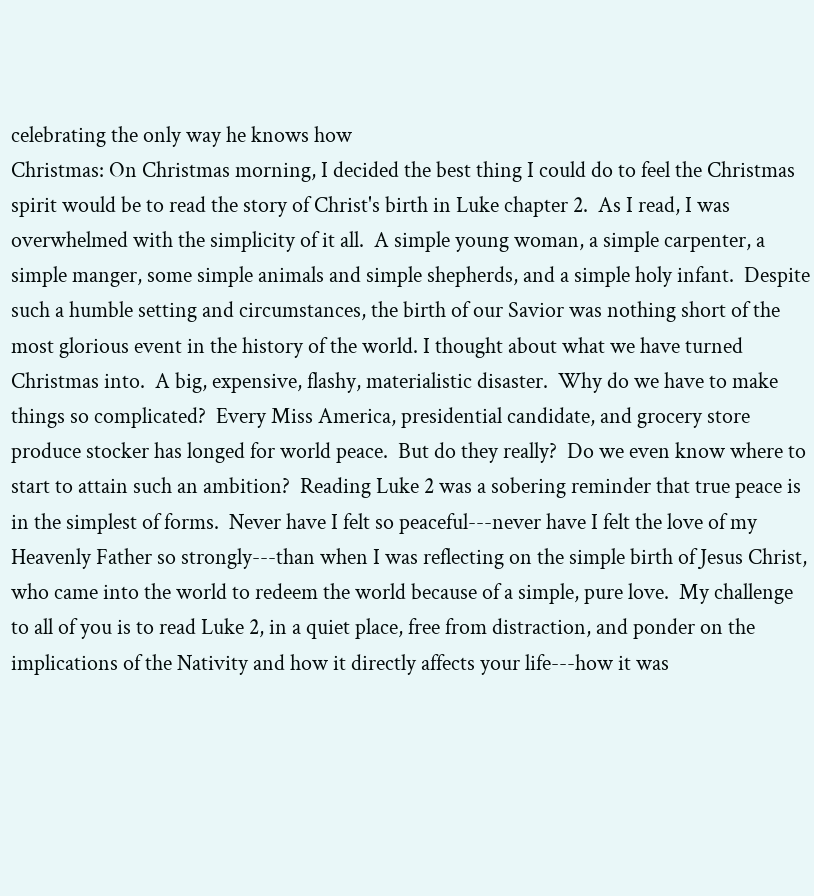celebrating the only way he knows how
Christmas: On Christmas morning, I decided the best thing I could do to feel the Christmas spirit would be to read the story of Christ's birth in Luke chapter 2.  As I read, I was overwhelmed with the simplicity of it all.  A simple young woman, a simple carpenter, a simple manger, some simple animals and simple shepherds, and a simple holy infant.  Despite such a humble setting and circumstances, the birth of our Savior was nothing short of the most glorious event in the history of the world. I thought about what we have turned Christmas into.  A big, expensive, flashy, materialistic disaster.  Why do we have to make things so complicated?  Every Miss America, presidential candidate, and grocery store produce stocker has longed for world peace.  But do they really?  Do we even know where to start to attain such an ambition?  Reading Luke 2 was a sobering reminder that true peace is in the simplest of forms.  Never have I felt so peaceful---never have I felt the love of my Heavenly Father so strongly---than when I was reflecting on the simple birth of Jesus Christ, who came into the world to redeem the world because of a simple, pure love.  My challenge to all of you is to read Luke 2, in a quiet place, free from distraction, and ponder on the implications of the Nativity and how it directly affects your life---how it was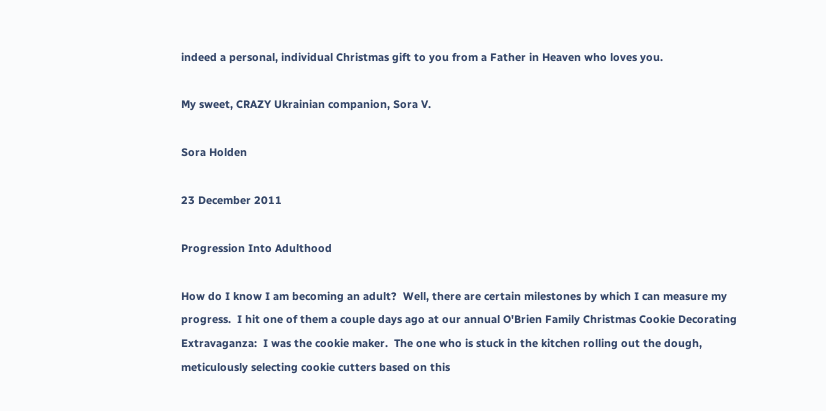indeed a personal, individual Christmas gift to you from a Father in Heaven who loves you.

My sweet, CRAZY Ukrainian companion, Sora V.

Sora Holden

23 December 2011

Progression Into Adulthood

How do I know I am becoming an adult?  Well, there are certain milestones by which I can measure my progress.  I hit one of them a couple days ago at our annual O'Brien Family Christmas Cookie Decorating Extravaganza:  I was the cookie maker.  The one who is stuck in the kitchen rolling out the dough, meticulously selecting cookie cutters based on this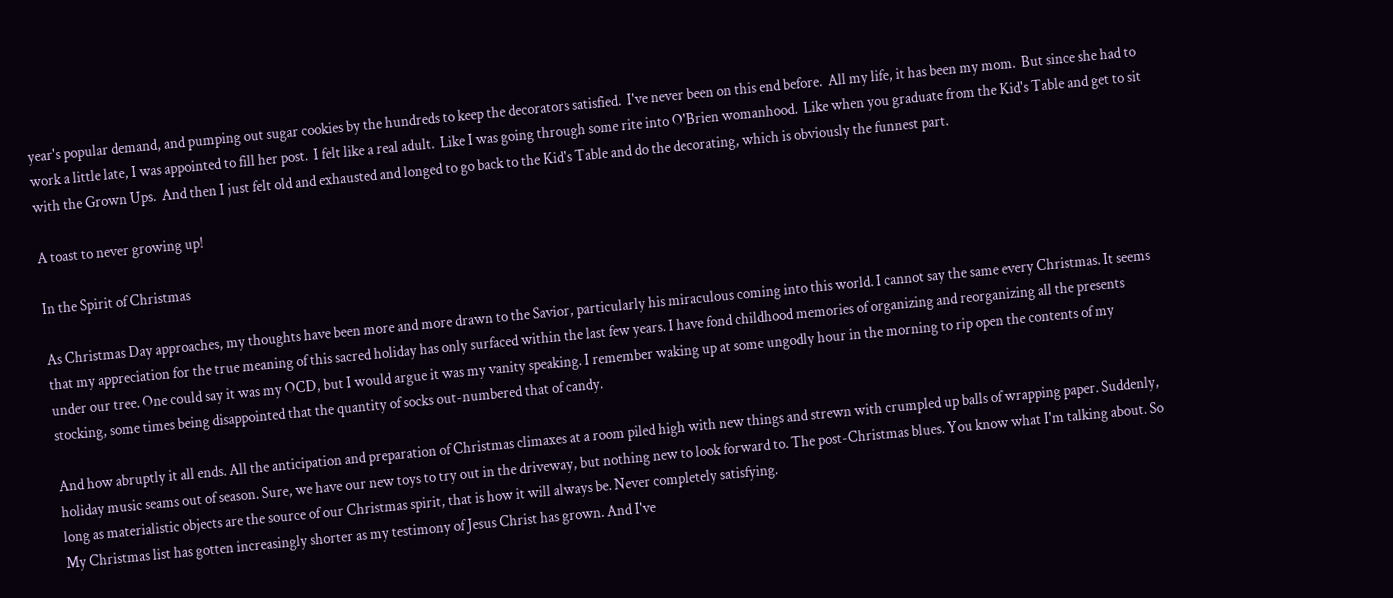year's popular demand, and pumping out sugar cookies by the hundreds to keep the decorators satisfied.  I've never been on this end before.  All my life, it has been my mom.  But since she had to work a little late, I was appointed to fill her post.  I felt like a real adult.  Like I was going through some rite into O'Brien womanhood.  Like when you graduate from the Kid's Table and get to sit with the Grown Ups.  And then I just felt old and exhausted and longed to go back to the Kid's Table and do the decorating, which is obviously the funnest part.

A toast to never growing up!

In the Spirit of Christmas

As Christmas Day approaches, my thoughts have been more and more drawn to the Savior, particularly his miraculous coming into this world. I cannot say the same every Christmas. It seems that my appreciation for the true meaning of this sacred holiday has only surfaced within the last few years. I have fond childhood memories of organizing and reorganizing all the presents under our tree. One could say it was my OCD, but I would argue it was my vanity speaking. I remember waking up at some ungodly hour in the morning to rip open the contents of my stocking, some times being disappointed that the quantity of socks out-numbered that of candy.

And how abruptly it all ends. All the anticipation and preparation of Christmas climaxes at a room piled high with new things and strewn with crumpled up balls of wrapping paper. Suddenly, holiday music seams out of season. Sure, we have our new toys to try out in the driveway, but nothing new to look forward to. The post-Christmas blues. You know what I'm talking about. So long as materialistic objects are the source of our Christmas spirit, that is how it will always be. Never completely satisfying.
My Christmas list has gotten increasingly shorter as my testimony of Jesus Christ has grown. And I've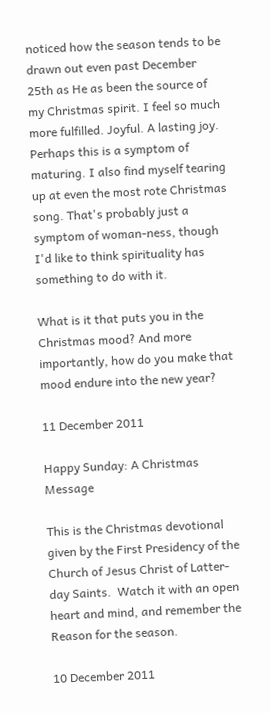noticed how the season tends to be drawn out even past December 25th as He as been the source of my Christmas spirit. I feel so much more fulfilled. Joyful. A lasting joy. Perhaps this is a symptom of maturing. I also find myself tearing up at even the most rote Christmas song. That's probably just a symptom of woman-ness, though I'd like to think spirituality has something to do with it.

What is it that puts you in the Christmas mood? And more importantly, how do you make that mood endure into the new year?

11 December 2011

Happy Sunday: A Christmas Message

This is the Christmas devotional given by the First Presidency of the Church of Jesus Christ of Latter-day Saints.  Watch it with an open heart and mind, and remember the Reason for the season.

10 December 2011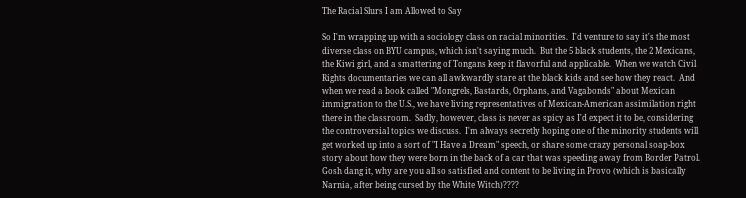The Racial Slurs I am Allowed to Say

So I'm wrapping up with a sociology class on racial minorities.  I'd venture to say it's the most diverse class on BYU campus, which isn't saying much.  But the 5 black students, the 2 Mexicans, the Kiwi girl, and a smattering of Tongans keep it flavorful and applicable.  When we watch Civil Rights documentaries we can all awkwardly stare at the black kids and see how they react.  And when we read a book called "Mongrels, Bastards, Orphans, and Vagabonds" about Mexican immigration to the U.S., we have living representatives of Mexican-American assimilation right there in the classroom.  Sadly, however, class is never as spicy as I'd expect it to be, considering the controversial topics we discuss.  I'm always secretly hoping one of the minority students will get worked up into a sort of "I Have a Dream" speech, or share some crazy personal soap-box story about how they were born in the back of a car that was speeding away from Border Patrol.  Gosh dang it, why are you all so satisfied and content to be living in Provo (which is basically Narnia, after being cursed by the White Witch)????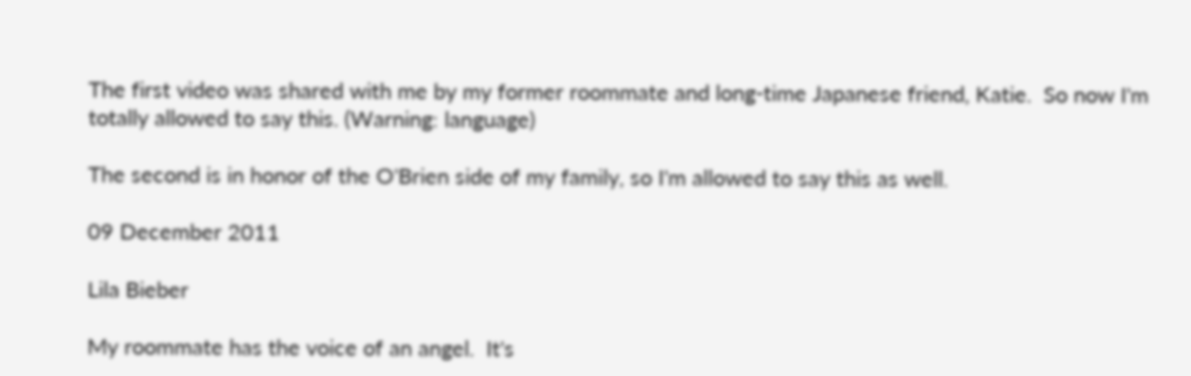The first video was shared with me by my former roommate and long-time Japanese friend, Katie.  So now I'm totally allowed to say this. (Warning: language)

The second is in honor of the O'Brien side of my family, so I'm allowed to say this as well.

09 December 2011

Lila Bieber

My roommate has the voice of an angel.  It's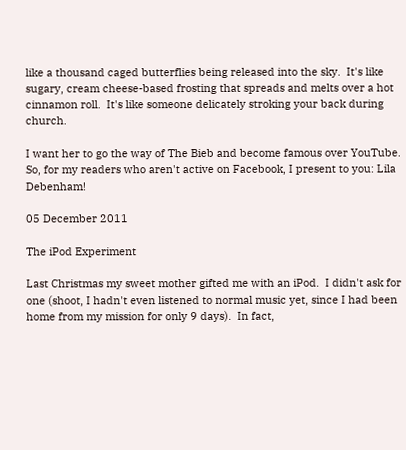like a thousand caged butterflies being released into the sky.  It's like sugary, cream cheese-based frosting that spreads and melts over a hot cinnamon roll.  It's like someone delicately stroking your back during church.

I want her to go the way of The Bieb and become famous over YouTube.  So, for my readers who aren't active on Facebook, I present to you: Lila Debenham!

05 December 2011

The iPod Experiment

Last Christmas my sweet mother gifted me with an iPod.  I didn't ask for one (shoot, I hadn't even listened to normal music yet, since I had been home from my mission for only 9 days).  In fact,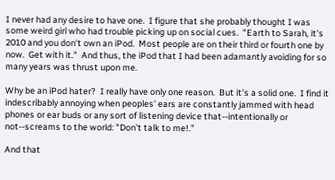I never had any desire to have one.  I figure that she probably thought I was some weird girl who had trouble picking up on social cues.  "Earth to Sarah, it's 2010 and you don't own an iPod.  Most people are on their third or fourth one by now.  Get with it."  And thus, the iPod that I had been adamantly avoiding for so many years was thrust upon me.

Why be an iPod hater?  I really have only one reason.  But it's a solid one.  I find it indescribably annoying when peoples' ears are constantly jammed with head phones or ear buds or any sort of listening device that--intentionally or not--screams to the world: "Don't talk to me!."

And that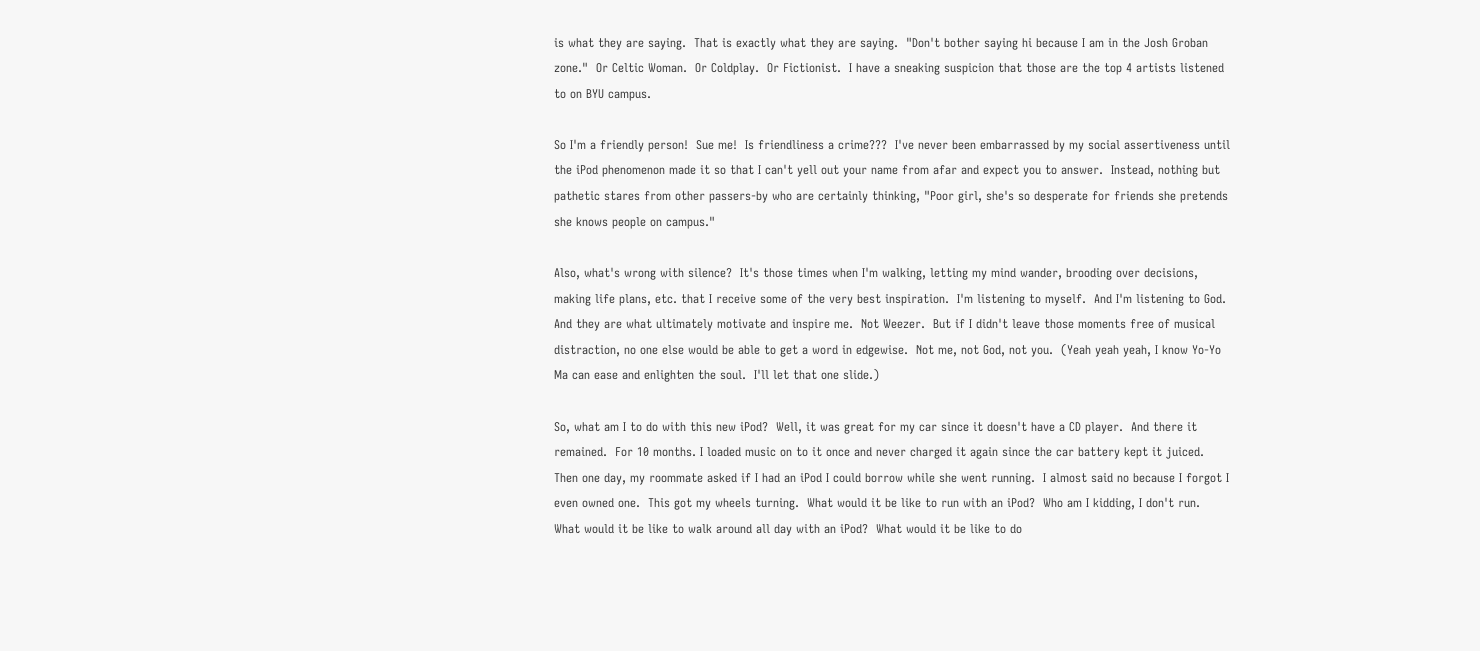is what they are saying.  That is exactly what they are saying.  "Don't bother saying hi because I am in the Josh Groban zone."  Or Celtic Woman.  Or Coldplay.  Or Fictionist.  I have a sneaking suspicion that those are the top 4 artists listened to on BYU campus.

So I'm a friendly person!  Sue me!  Is friendliness a crime???  I've never been embarrassed by my social assertiveness until the iPod phenomenon made it so that I can't yell out your name from afar and expect you to answer.  Instead, nothing but pathetic stares from other passers-by who are certainly thinking, "Poor girl, she's so desperate for friends she pretends she knows people on campus."

Also, what's wrong with silence?  It's those times when I'm walking, letting my mind wander, brooding over decisions, making life plans, etc. that I receive some of the very best inspiration.  I'm listening to myself.  And I'm listening to God.  And they are what ultimately motivate and inspire me.  Not Weezer.  But if I didn't leave those moments free of musical distraction, no one else would be able to get a word in edgewise.  Not me, not God, not you.  (Yeah yeah yeah, I know Yo-Yo Ma can ease and enlighten the soul.  I'll let that one slide.)

So, what am I to do with this new iPod?  Well, it was great for my car since it doesn't have a CD player.  And there it remained.  For 10 months. I loaded music on to it once and never charged it again since the car battery kept it juiced.  Then one day, my roommate asked if I had an iPod I could borrow while she went running.  I almost said no because I forgot I even owned one.  This got my wheels turning.  What would it be like to run with an iPod?  Who am I kidding, I don't run.  What would it be like to walk around all day with an iPod?  What would it be like to do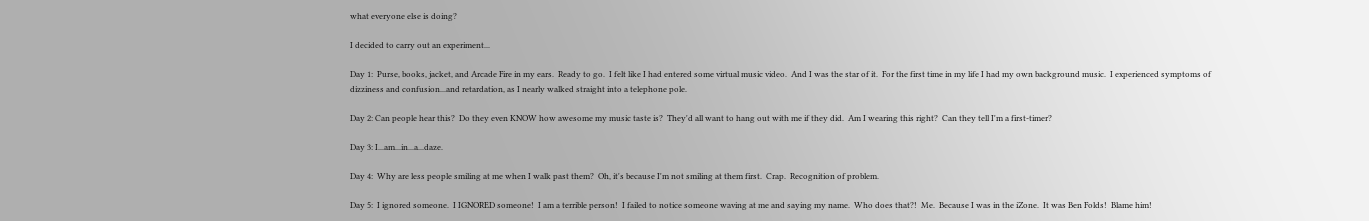what everyone else is doing?

I decided to carry out an experiment...

Day 1:  Purse, books, jacket, and Arcade Fire in my ears.  Ready to go.  I felt like I had entered some virtual music video.  And I was the star of it.  For the first time in my life I had my own background music.  I experienced symptoms of dizziness and confusion...and retardation, as I nearly walked straight into a telephone pole.

Day 2: Can people hear this?  Do they even KNOW how awesome my music taste is?  They'd all want to hang out with me if they did.  Am I wearing this right?  Can they tell I'm a first-timer?

Day 3: I...am...in...a...daze.

Day 4:  Why are less people smiling at me when I walk past them?  Oh, it's because I'm not smiling at them first.  Crap.  Recognition of problem.

Day 5:  I ignored someone.  I IGNORED someone!  I am a terrible person!  I failed to notice someone waving at me and saying my name.  Who does that?!  Me.  Because I was in the iZone.  It was Ben Folds!  Blame him!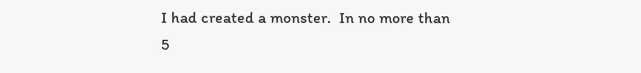I had created a monster.  In no more than 5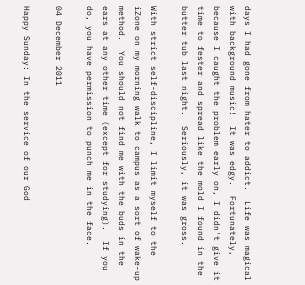days I had gone from hater to addict.  Life was magical with background music!  It was edgy.  Fortunately, because I caught the problem early on, I didn't give it time to fester and spread like the mold I found in the butter tub last night.  Seriously, it was gross.

With strict self-discipline, I limit myself to the iZone on my morning walk to campus as a sort of wake-up method.  You should not find me with the buds in the ears at any other time (except for studying).  If you do, you have permission to punch me in the face.

04 December 2011

Happy Sunday: In the service of our God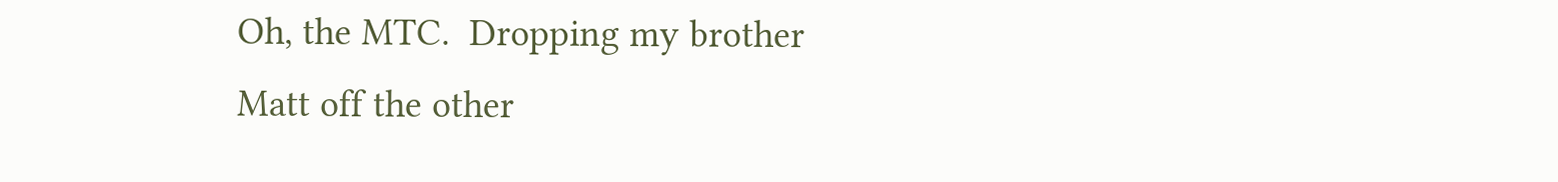Oh, the MTC.  Dropping my brother Matt off the other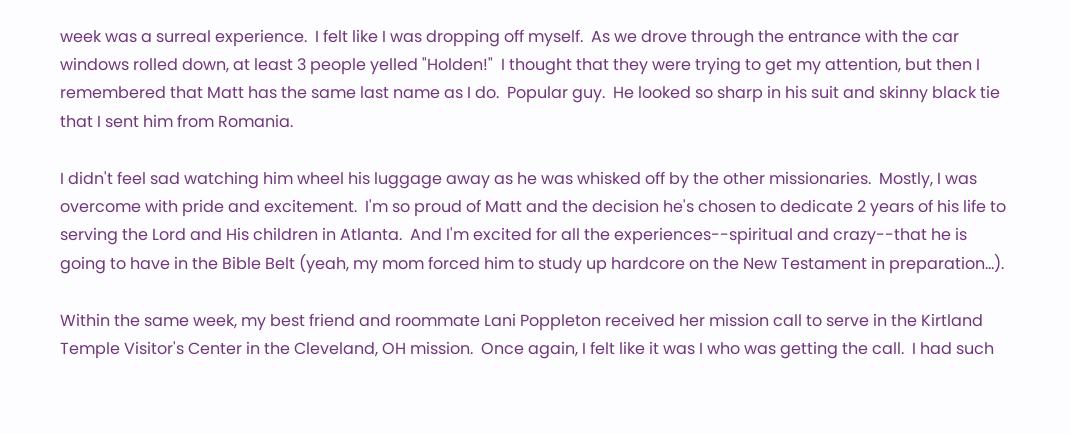week was a surreal experience.  I felt like I was dropping off myself.  As we drove through the entrance with the car windows rolled down, at least 3 people yelled "Holden!"  I thought that they were trying to get my attention, but then I remembered that Matt has the same last name as I do.  Popular guy.  He looked so sharp in his suit and skinny black tie that I sent him from Romania.

I didn't feel sad watching him wheel his luggage away as he was whisked off by the other missionaries.  Mostly, I was overcome with pride and excitement.  I'm so proud of Matt and the decision he's chosen to dedicate 2 years of his life to serving the Lord and His children in Atlanta.  And I'm excited for all the experiences--spiritual and crazy--that he is going to have in the Bible Belt (yeah, my mom forced him to study up hardcore on the New Testament in preparation...).

Within the same week, my best friend and roommate Lani Poppleton received her mission call to serve in the Kirtland Temple Visitor's Center in the Cleveland, OH mission.  Once again, I felt like it was I who was getting the call.  I had such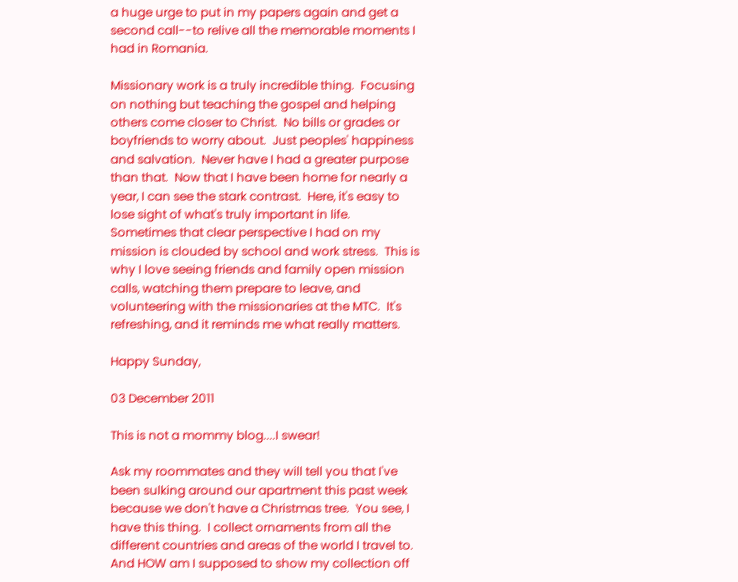a huge urge to put in my papers again and get a second call--to relive all the memorable moments I had in Romania.

Missionary work is a truly incredible thing.  Focusing on nothing but teaching the gospel and helping others come closer to Christ.  No bills or grades or boyfriends to worry about.  Just peoples' happiness and salvation.  Never have I had a greater purpose than that.  Now that I have been home for nearly a year, I can see the stark contrast.  Here, it's easy to lose sight of what's truly important in life.  Sometimes that clear perspective I had on my mission is clouded by school and work stress.  This is why I love seeing friends and family open mission calls, watching them prepare to leave, and volunteering with the missionaries at the MTC.  It's refreshing, and it reminds me what really matters.

Happy Sunday,

03 December 2011

This is not a mommy blog....I swear!

Ask my roommates and they will tell you that I've been sulking around our apartment this past week because we don't have a Christmas tree.  You see, I have this thing.  I collect ornaments from all the different countries and areas of the world I travel to.  And HOW am I supposed to show my collection off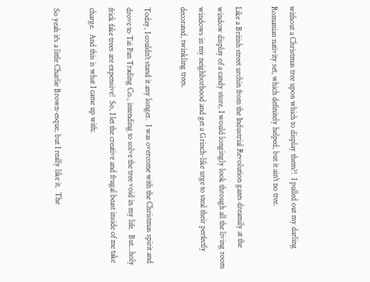without a Christmas tree upon which to display them?!  I pulled out my darling Romanian nativity set, which definitely helped, but it ain't no tree.

Like a British street urchin from the Industrial Revolution gazes dreamily at the window display of a candy store, I would longingly look through all the living room windows in my neighborhood and get a Grinch-like urge to steal their perfectly decorated, twinkling trees.

Today, I couldn't stand it any longer.  I was overcome with the Christmas spirit and drove to Tai Pan Trading Co., intending to solve the tree void in my life.  But...holy frick fake trees are expensive!  So, I let the creative and frugal beast inside of me take charge.  And this is what I came up with:

So yeah it's a little Charlie Brown-esque, but I really like it.  The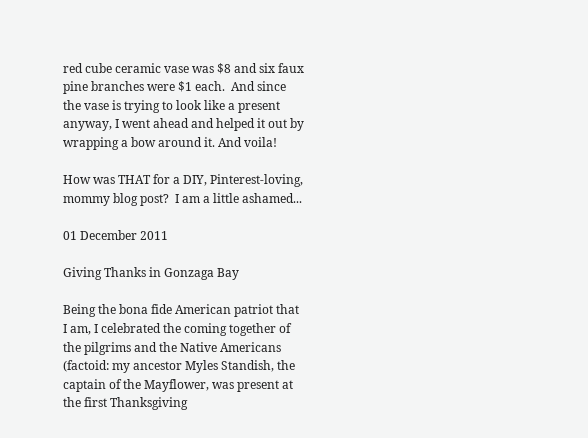red cube ceramic vase was $8 and six faux pine branches were $1 each.  And since the vase is trying to look like a present anyway, I went ahead and helped it out by wrapping a bow around it. And voila!

How was THAT for a DIY, Pinterest-loving, mommy blog post?  I am a little ashamed...

01 December 2011

Giving Thanks in Gonzaga Bay

Being the bona fide American patriot that I am, I celebrated the coming together of the pilgrims and the Native Americans (factoid: my ancestor Myles Standish, the captain of the Mayflower, was present at the first Thanksgiving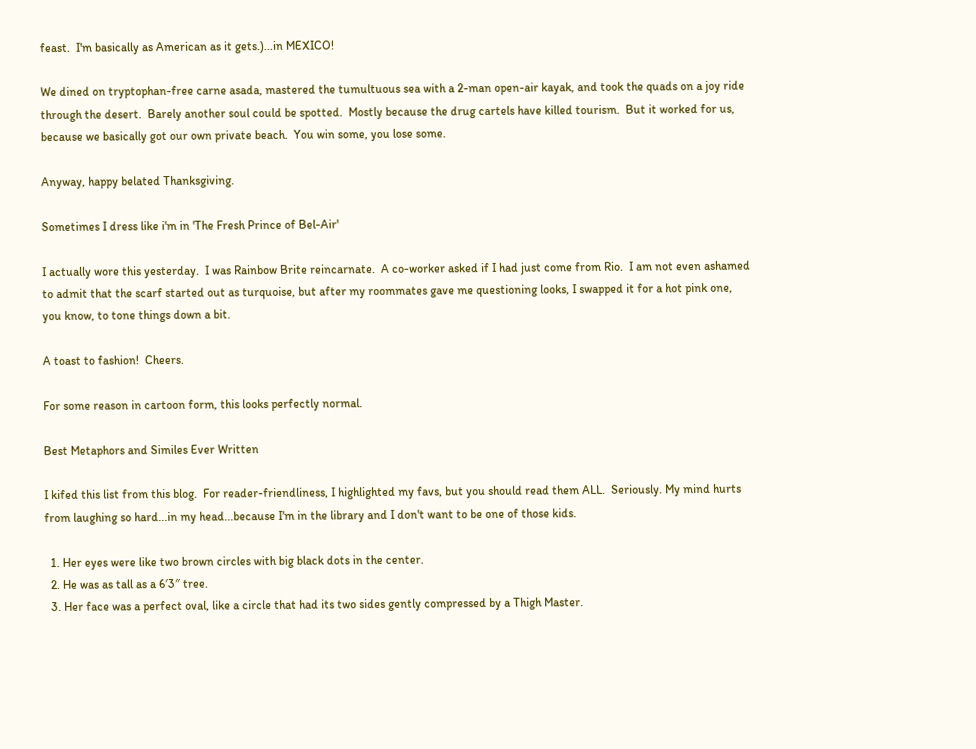feast.  I'm basically as American as it gets.)...in MEXICO!

We dined on tryptophan-free carne asada, mastered the tumultuous sea with a 2-man open-air kayak, and took the quads on a joy ride through the desert.  Barely another soul could be spotted.  Mostly because the drug cartels have killed tourism.  But it worked for us, because we basically got our own private beach.  You win some, you lose some.

Anyway, happy belated Thanksgiving.

Sometimes I dress like i'm in 'The Fresh Prince of Bel-Air'

I actually wore this yesterday.  I was Rainbow Brite reincarnate.  A co-worker asked if I had just come from Rio.  I am not even ashamed to admit that the scarf started out as turquoise, but after my roommates gave me questioning looks, I swapped it for a hot pink one, you know, to tone things down a bit.

A toast to fashion!  Cheers.

For some reason in cartoon form, this looks perfectly normal.

Best Metaphors and Similes Ever Written

I kifed this list from this blog.  For reader-friendliness, I highlighted my favs, but you should read them ALL.  Seriously. My mind hurts from laughing so hard...in my head...because I'm in the library and I don't want to be one of those kids.

  1. Her eyes were like two brown circles with big black dots in the center.
  2. He was as tall as a 6′3″ tree.
  3. Her face was a perfect oval, like a circle that had its two sides gently compressed by a Thigh Master.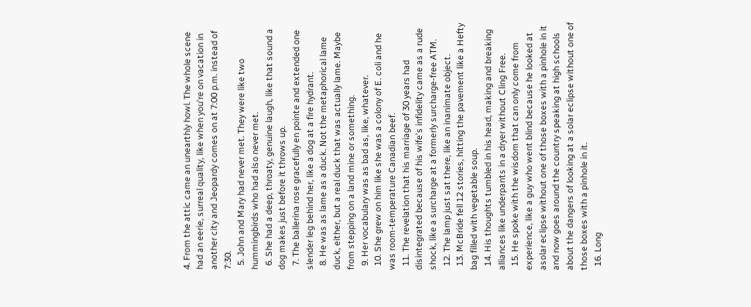4. From the attic came an unearthly howl. The whole scene had an eerie, surreal quality, like when you’re on vacation in another city and Jeopardy comes on at 7:00 p.m. instead of 7:30.
  5. John and Mary had never met. They were like two hummingbirds who had also never met.
  6. She had a deep, throaty, genuine laugh, like that sound a dog makes just before it throws up.
  7. The ballerina rose gracefully en pointe and extended one slender leg behind her, like a dog at a fire hydrant.
  8. He was as lame as a duck. Not the metaphorical lame duck, either, but a real duck that was actually lame. Maybe from stepping on a land mine or something.
  9. Her vocabulary was as bad as, like, whatever.
  10. She grew on him like she was a colony of E. coli and he was room-temperature Canadian beef.
  11. The revelation that his marriage of 30 years had disintegrated because of his wife’s infidelity came as a rude shock, like a surcharge at a formerly surcharge-free ATM.
  12. The lamp just sat there, like an inanimate object.
  13. McBride fell 12 stories, hitting the pavement like a Hefty bag filled with vegetable soup.
  14. His thoughts tumbled in his head, making and breaking alliances like underpants in a dryer without Cling Free.
  15. He spoke with the wisdom that can only come from experience, like a guy who went blind because he looked at asolar eclipse without one of those boxes with a pinhole in it and now goes around the country speaking at high schools about the dangers of looking at a solar eclipse without one of those boxes with a pinhole in it.
  16. Long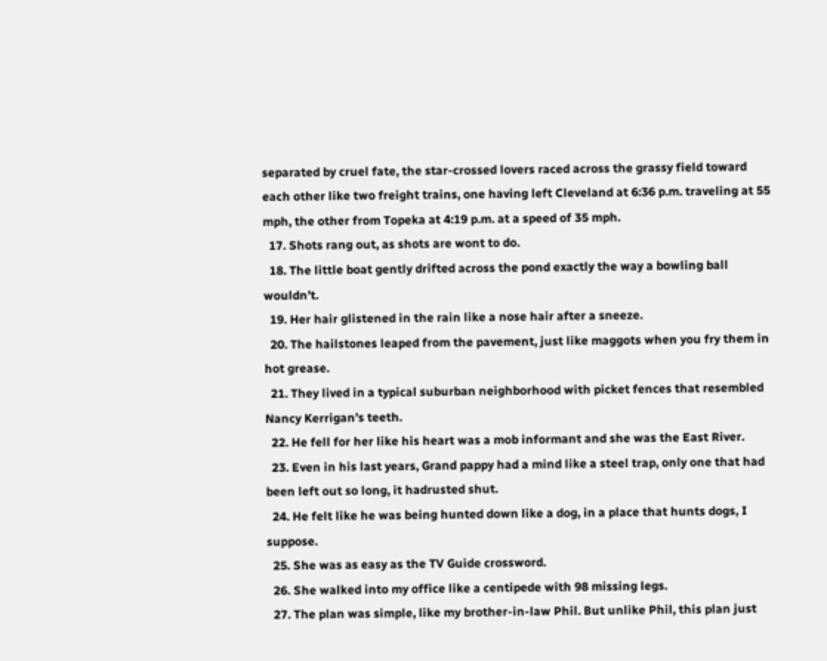separated by cruel fate, the star-crossed lovers raced across the grassy field toward each other like two freight trains, one having left Cleveland at 6:36 p.m. traveling at 55 mph, the other from Topeka at 4:19 p.m. at a speed of 35 mph.
  17. Shots rang out, as shots are wont to do.
  18. The little boat gently drifted across the pond exactly the way a bowling ball wouldn’t.
  19. Her hair glistened in the rain like a nose hair after a sneeze.
  20. The hailstones leaped from the pavement, just like maggots when you fry them in hot grease.
  21. They lived in a typical suburban neighborhood with picket fences that resembled Nancy Kerrigan’s teeth.
  22. He fell for her like his heart was a mob informant and she was the East River.
  23. Even in his last years, Grand pappy had a mind like a steel trap, only one that had been left out so long, it hadrusted shut.
  24. He felt like he was being hunted down like a dog, in a place that hunts dogs, I suppose.
  25. She was as easy as the TV Guide crossword.
  26. She walked into my office like a centipede with 98 missing legs.
  27. The plan was simple, like my brother-in-law Phil. But unlike Phil, this plan just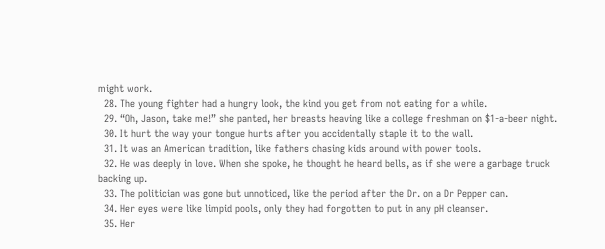might work.
  28. The young fighter had a hungry look, the kind you get from not eating for a while.
  29. “Oh, Jason, take me!” she panted, her breasts heaving like a college freshman on $1-a-beer night.
  30. It hurt the way your tongue hurts after you accidentally staple it to the wall.
  31. It was an American tradition, like fathers chasing kids around with power tools.
  32. He was deeply in love. When she spoke, he thought he heard bells, as if she were a garbage truck backing up.
  33. The politician was gone but unnoticed, like the period after the Dr. on a Dr Pepper can.
  34. Her eyes were like limpid pools, only they had forgotten to put in any pH cleanser.
  35. Her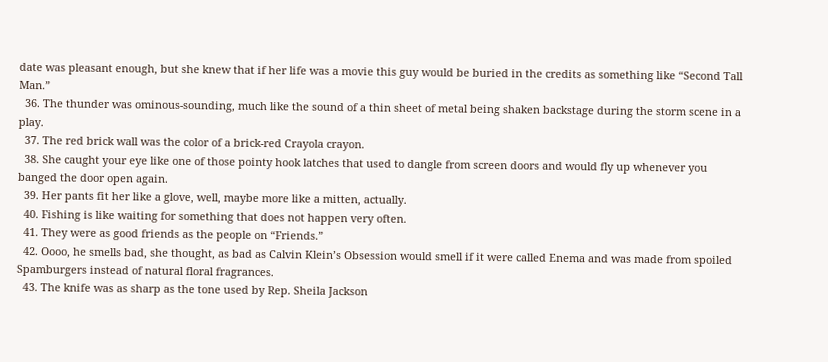date was pleasant enough, but she knew that if her life was a movie this guy would be buried in the credits as something like “Second Tall Man.”
  36. The thunder was ominous-sounding, much like the sound of a thin sheet of metal being shaken backstage during the storm scene in a play.
  37. The red brick wall was the color of a brick-red Crayola crayon.
  38. She caught your eye like one of those pointy hook latches that used to dangle from screen doors and would fly up whenever you banged the door open again.
  39. Her pants fit her like a glove, well, maybe more like a mitten, actually.
  40. Fishing is like waiting for something that does not happen very often.
  41. They were as good friends as the people on “Friends.”
  42. Oooo, he smells bad, she thought, as bad as Calvin Klein’s Obsession would smell if it were called Enema and was made from spoiled Spamburgers instead of natural floral fragrances.
  43. The knife was as sharp as the tone used by Rep. Sheila Jackson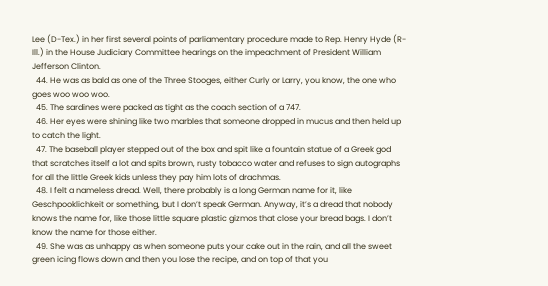Lee (D-Tex.) in her first several points of parliamentary procedure made to Rep. Henry Hyde (R-Ill.) in the House Judiciary Committee hearings on the impeachment of President William Jefferson Clinton.
  44. He was as bald as one of the Three Stooges, either Curly or Larry, you know, the one who goes woo woo woo.
  45. The sardines were packed as tight as the coach section of a 747.
  46. Her eyes were shining like two marbles that someone dropped in mucus and then held up to catch the light.
  47. The baseball player stepped out of the box and spit like a fountain statue of a Greek god that scratches itself a lot and spits brown, rusty tobacco water and refuses to sign autographs for all the little Greek kids unless they pay him lots of drachmas.
  48. I felt a nameless dread. Well, there probably is a long German name for it, like Geschpooklichkeit or something, but I don’t speak German. Anyway, it’s a dread that nobody knows the name for, like those little square plastic gizmos that close your bread bags. I don’t know the name for those either.
  49. She was as unhappy as when someone puts your cake out in the rain, and all the sweet green icing flows down and then you lose the recipe, and on top of that you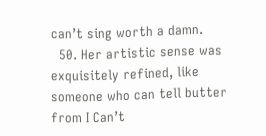can’t sing worth a damn.
  50. Her artistic sense was exquisitely refined, like someone who can tell butter from I Can’t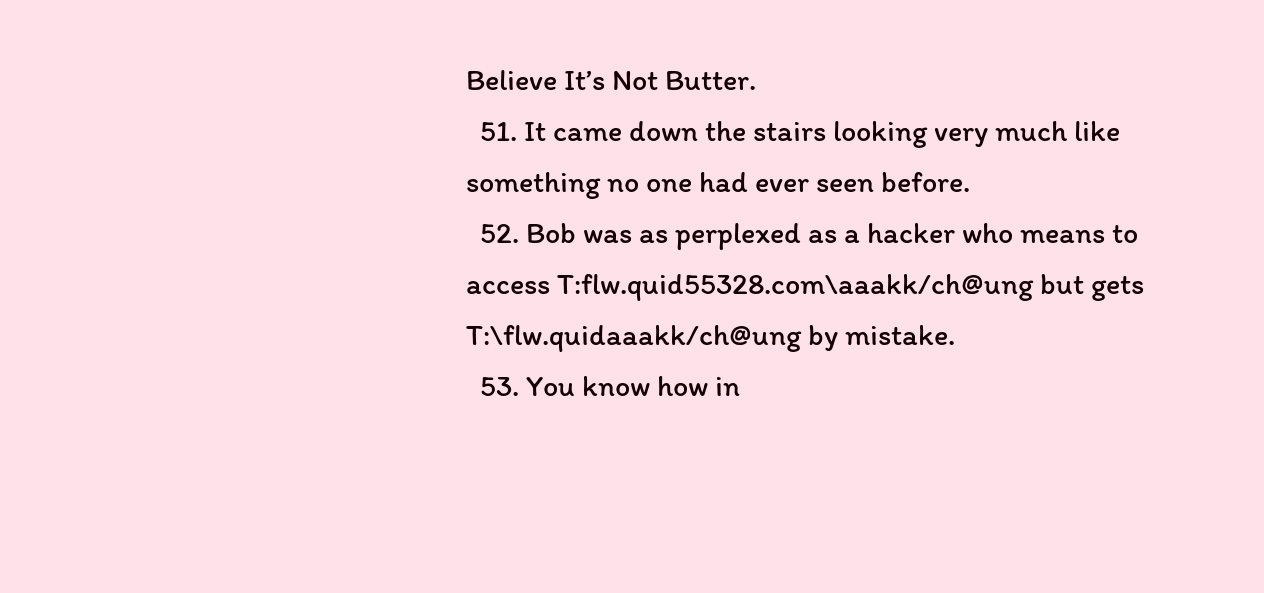Believe It’s Not Butter.
  51. It came down the stairs looking very much like something no one had ever seen before.
  52. Bob was as perplexed as a hacker who means to access T:flw.quid55328.com\aaakk/ch@ung but gets T:\flw.quidaaakk/ch@ung by mistake.
  53. You know how in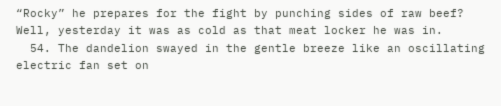“Rocky” he prepares for the fight by punching sides of raw beef? Well, yesterday it was as cold as that meat locker he was in.
  54. The dandelion swayed in the gentle breeze like an oscillating electric fan set on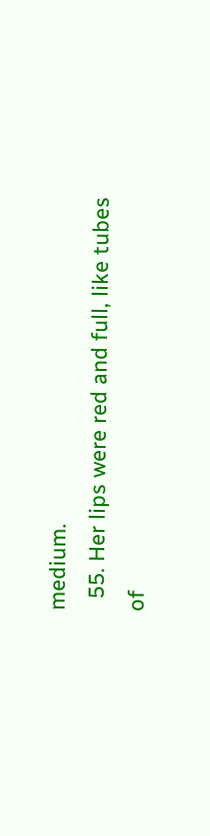medium.
  55. Her lips were red and full, like tubes of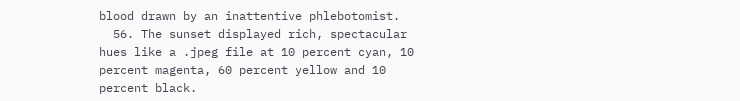blood drawn by an inattentive phlebotomist.
  56. The sunset displayed rich, spectacular hues like a .jpeg file at 10 percent cyan, 10 percent magenta, 60 percent yellow and 10 percent black.